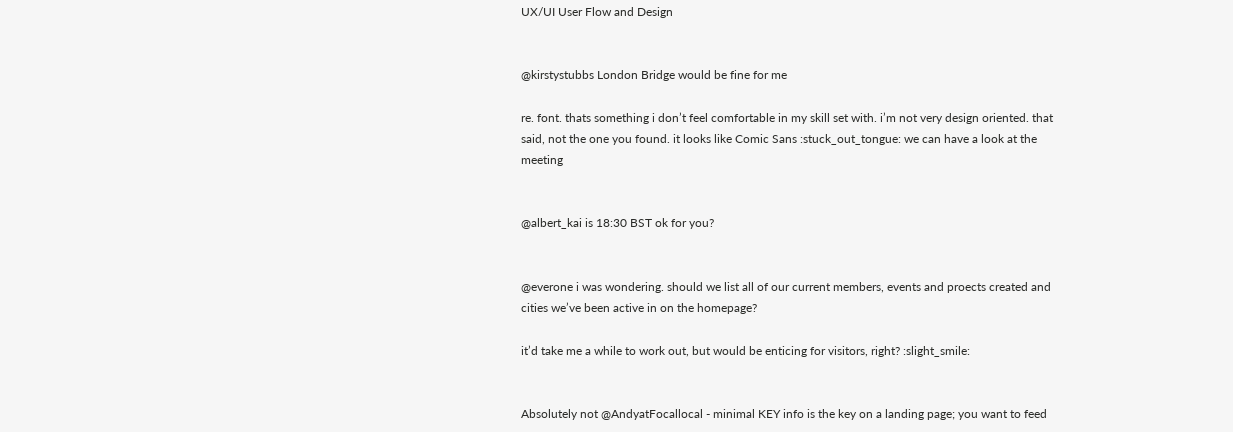UX/UI User Flow and Design


@kirstystubbs London Bridge would be fine for me

re. font. thats something i don’t feel comfortable in my skill set with. i’m not very design oriented. that said, not the one you found. it looks like Comic Sans :stuck_out_tongue: we can have a look at the meeting


@albert_kai is 18:30 BST ok for you?


@everone i was wondering. should we list all of our current members, events and proects created and cities we’ve been active in on the homepage?

it’d take me a while to work out, but would be enticing for visitors, right? :slight_smile:


Absolutely not @AndyatFocallocal - minimal KEY info is the key on a landing page; you want to feed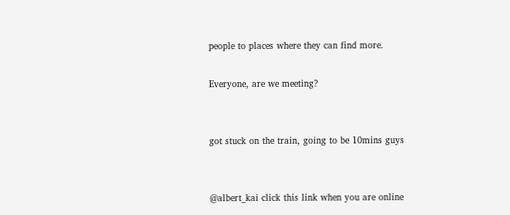people to places where they can find more.

Everyone, are we meeting?


got stuck on the train, going to be 10mins guys


@albert_kai click this link when you are online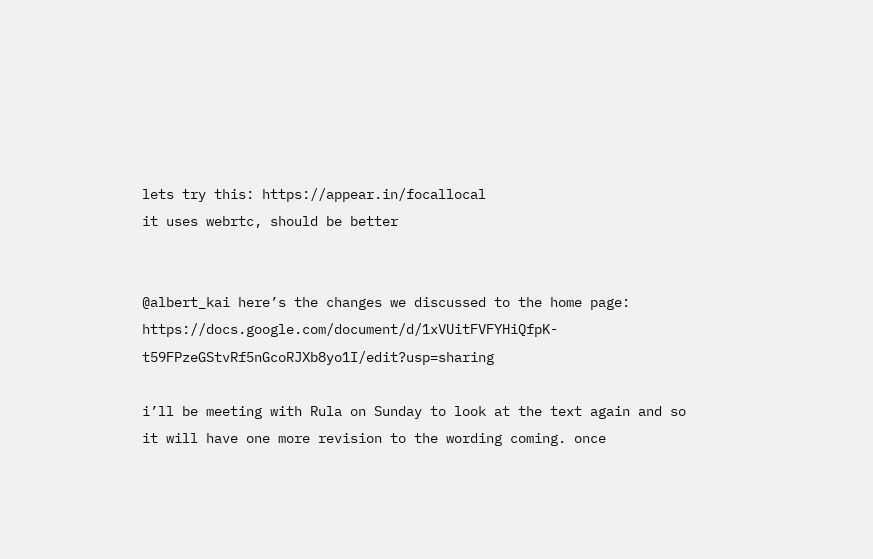lets try this: https://appear.in/focallocal
it uses webrtc, should be better


@albert_kai here’s the changes we discussed to the home page: https://docs.google.com/document/d/1xVUitFVFYHiQfpK-t59FPzeGStvRf5nGcoRJXb8yo1I/edit?usp=sharing

i’ll be meeting with Rula on Sunday to look at the text again and so it will have one more revision to the wording coming. once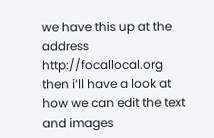we have this up at the address http://focallocal.org then i’ll have a look at how we can edit the text and images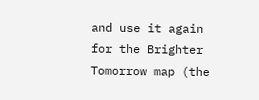and use it again for the Brighter Tomorrow map (the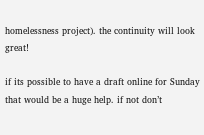homelessness project). the continuity will look great!

if its possible to have a draft online for Sunday that would be a huge help. if not don’t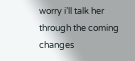worry i’ll talk her through the coming changes